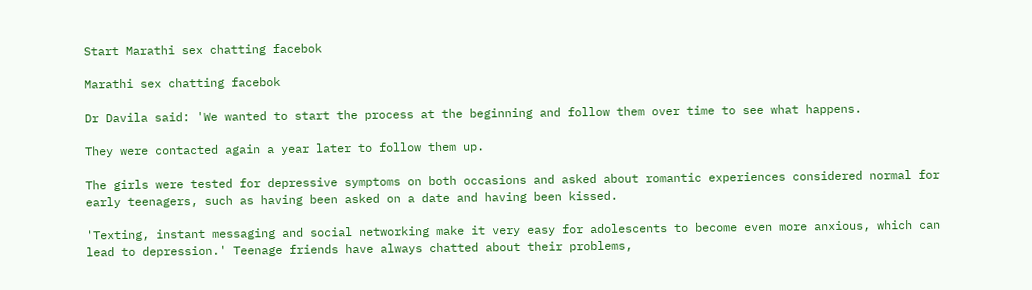Start Marathi sex chatting facebok

Marathi sex chatting facebok

Dr Davila said: 'We wanted to start the process at the beginning and follow them over time to see what happens.

They were contacted again a year later to follow them up.

The girls were tested for depressive symptoms on both occasions and asked about romantic experiences considered normal for early teenagers, such as having been asked on a date and having been kissed.

'Texting, instant messaging and social networking make it very easy for adolescents to become even more anxious, which can lead to depression.' Teenage friends have always chatted about their problems,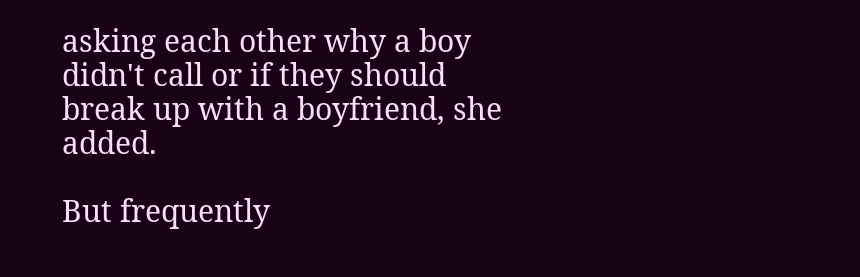asking each other why a boy didn't call or if they should break up with a boyfriend, she added.

But frequently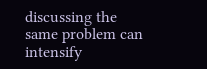discussing the same problem can intensify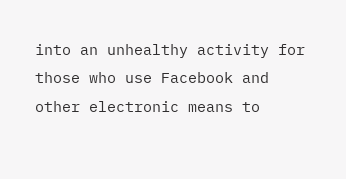into an unhealthy activity for those who use Facebook and other electronic means to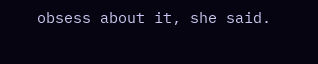obsess about it, she said.